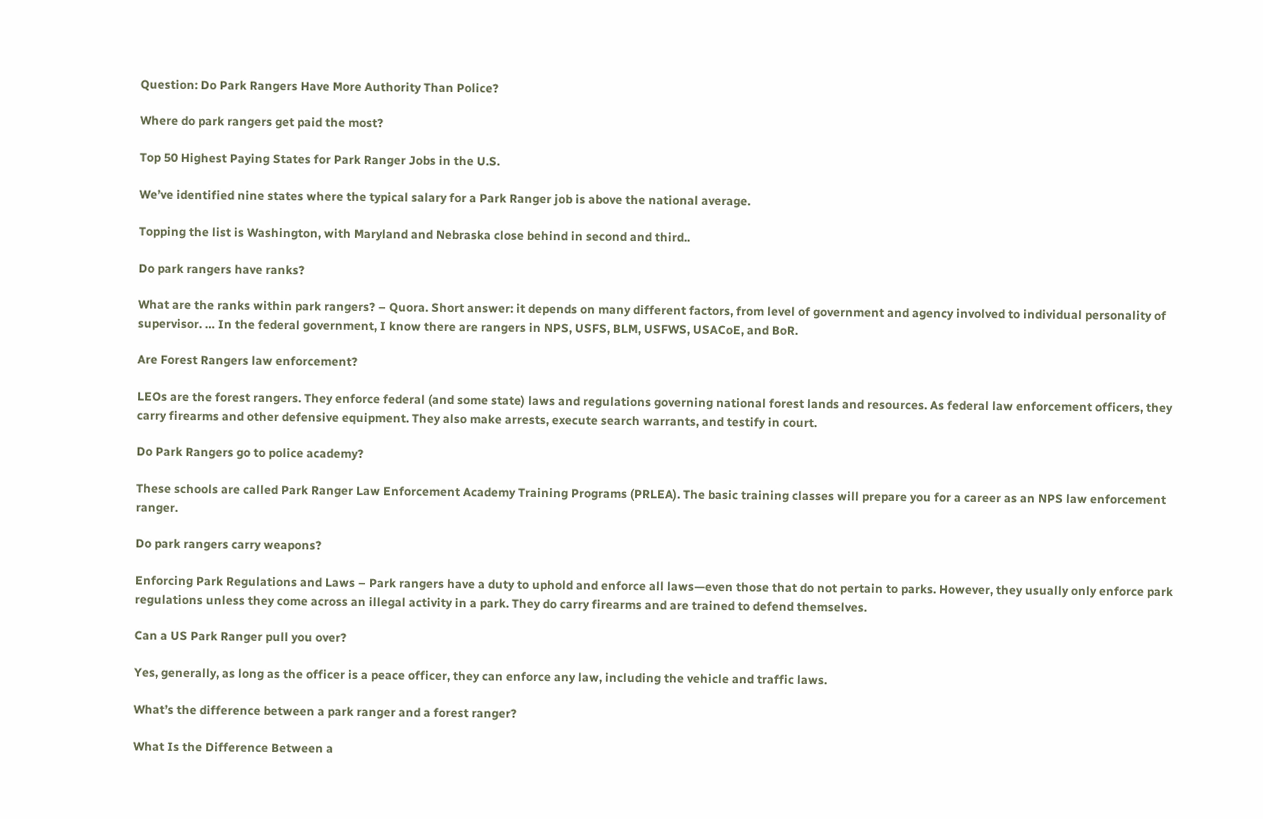Question: Do Park Rangers Have More Authority Than Police?

Where do park rangers get paid the most?

Top 50 Highest Paying States for Park Ranger Jobs in the U.S.

We’ve identified nine states where the typical salary for a Park Ranger job is above the national average.

Topping the list is Washington, with Maryland and Nebraska close behind in second and third..

Do park rangers have ranks?

What are the ranks within park rangers? – Quora. Short answer: it depends on many different factors, from level of government and agency involved to individual personality of supervisor. … In the federal government, I know there are rangers in NPS, USFS, BLM, USFWS, USACoE, and BoR.

Are Forest Rangers law enforcement?

LEOs are the forest rangers. They enforce federal (and some state) laws and regulations governing national forest lands and resources. As federal law enforcement officers, they carry firearms and other defensive equipment. They also make arrests, execute search warrants, and testify in court.

Do Park Rangers go to police academy?

These schools are called Park Ranger Law Enforcement Academy Training Programs (PRLEA). The basic training classes will prepare you for a career as an NPS law enforcement ranger.

Do park rangers carry weapons?

Enforcing Park Regulations and Laws – Park rangers have a duty to uphold and enforce all laws—even those that do not pertain to parks. However, they usually only enforce park regulations unless they come across an illegal activity in a park. They do carry firearms and are trained to defend themselves.

Can a US Park Ranger pull you over?

Yes, generally, as long as the officer is a peace officer, they can enforce any law, including the vehicle and traffic laws.

What’s the difference between a park ranger and a forest ranger?

What Is the Difference Between a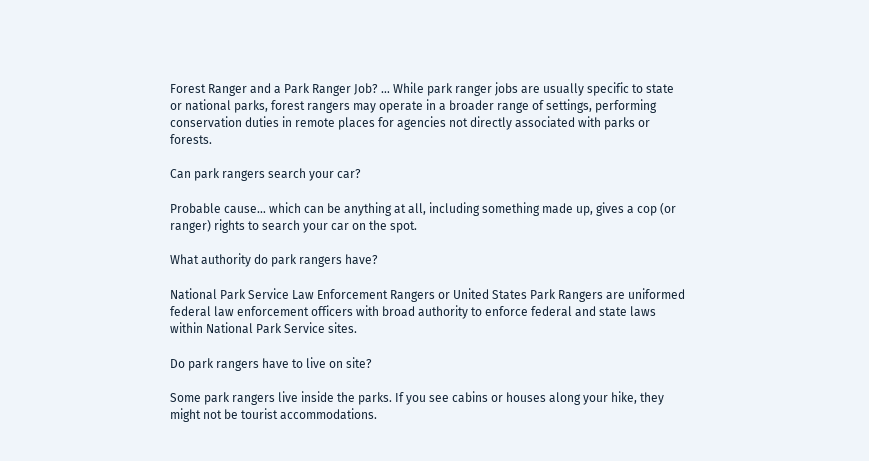Forest Ranger and a Park Ranger Job? … While park ranger jobs are usually specific to state or national parks, forest rangers may operate in a broader range of settings, performing conservation duties in remote places for agencies not directly associated with parks or forests.

Can park rangers search your car?

Probable cause… which can be anything at all, including something made up, gives a cop (or ranger) rights to search your car on the spot.

What authority do park rangers have?

National Park Service Law Enforcement Rangers or United States Park Rangers are uniformed federal law enforcement officers with broad authority to enforce federal and state laws within National Park Service sites.

Do park rangers have to live on site?

Some park rangers live inside the parks. If you see cabins or houses along your hike, they might not be tourist accommodations.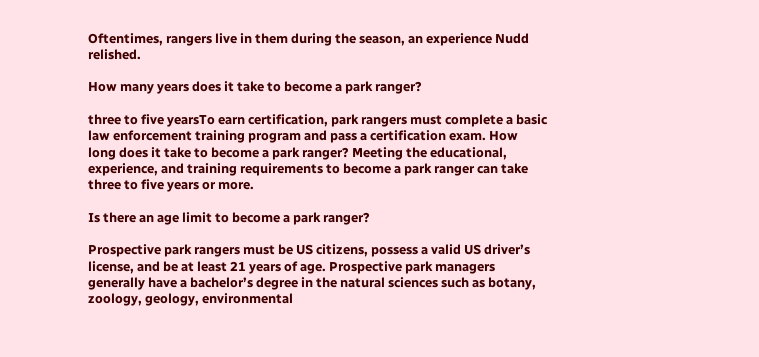Oftentimes, rangers live in them during the season, an experience Nudd relished.

How many years does it take to become a park ranger?

three to five yearsTo earn certification, park rangers must complete a basic law enforcement training program and pass a certification exam. How long does it take to become a park ranger? Meeting the educational, experience, and training requirements to become a park ranger can take three to five years or more.

Is there an age limit to become a park ranger?

Prospective park rangers must be US citizens, possess a valid US driver’s license, and be at least 21 years of age. Prospective park managers generally have a bachelor’s degree in the natural sciences such as botany, zoology, geology, environmental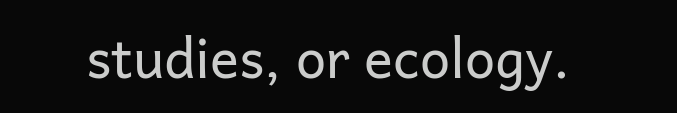studies, or ecology.